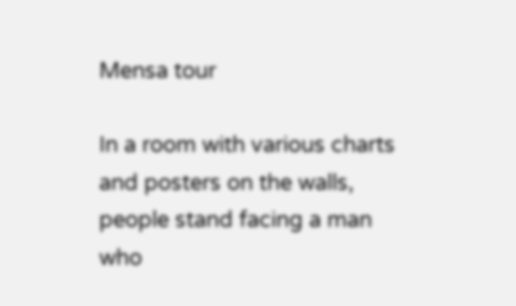Mensa tour

In a room with various charts and posters on the walls, people stand facing a man who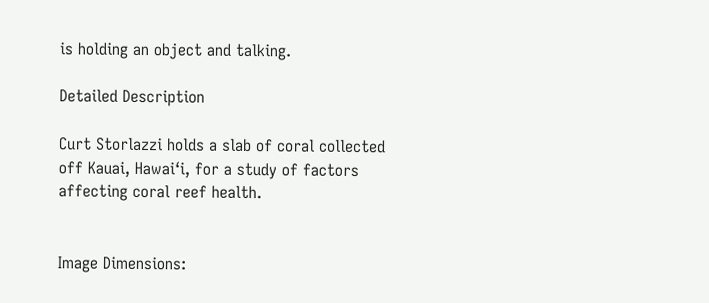is holding an object and talking.

Detailed Description

Curt Storlazzi holds a slab of coral collected off Kauai, Hawai‘i, for a study of factors affecting coral reef health.


Image Dimensions: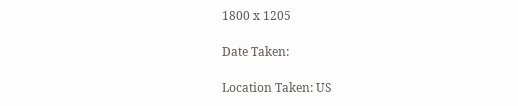1800 x 1205

Date Taken:

Location Taken: US